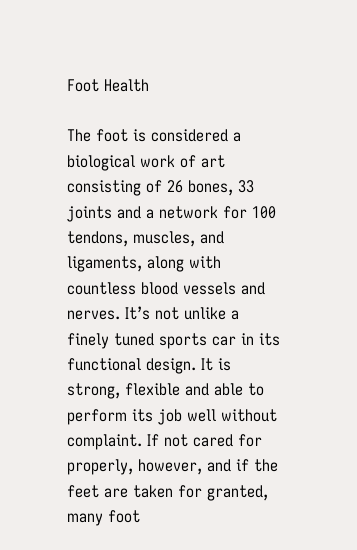Foot Health

The foot is considered a biological work of art consisting of 26 bones, 33 joints and a network for 100 tendons, muscles, and ligaments, along with countless blood vessels and nerves. It’s not unlike a finely tuned sports car in its functional design. It is strong, flexible and able to perform its job well without complaint. If not cared for properly, however, and if the feet are taken for granted, many foot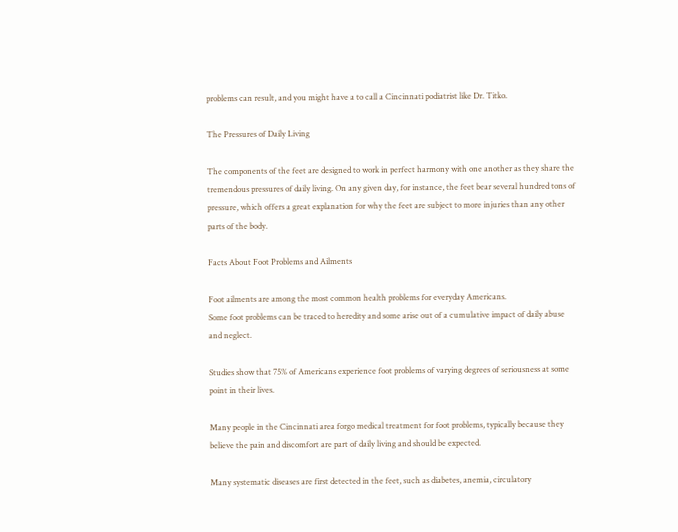problems can result, and you might have a to call a Cincinnati podiatrist like Dr. Titko.

The Pressures of Daily Living

The components of the feet are designed to work in perfect harmony with one another as they share the tremendous pressures of daily living. On any given day, for instance, the feet bear several hundred tons of pressure, which offers a great explanation for why the feet are subject to more injuries than any other parts of the body.

Facts About Foot Problems and Ailments

Foot ailments are among the most common health problems for everyday Americans.
Some foot problems can be traced to heredity and some arise out of a cumulative impact of daily abuse and neglect.

Studies show that 75% of Americans experience foot problems of varying degrees of seriousness at some point in their lives.

Many people in the Cincinnati area forgo medical treatment for foot problems, typically because they believe the pain and discomfort are part of daily living and should be expected.

Many systematic diseases are first detected in the feet, such as diabetes, anemia, circulatory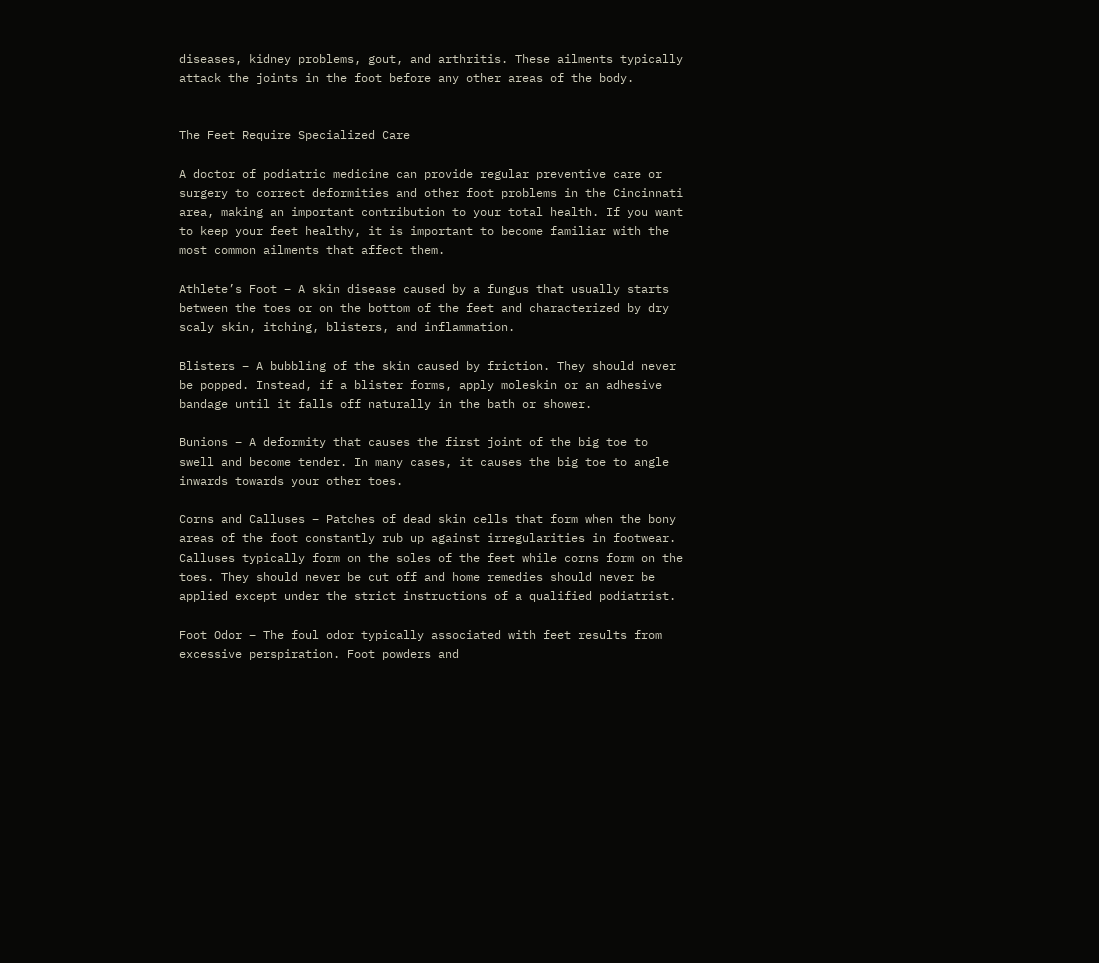diseases, kidney problems, gout, and arthritis. These ailments typically attack the joints in the foot before any other areas of the body.


The Feet Require Specialized Care

A doctor of podiatric medicine can provide regular preventive care or surgery to correct deformities and other foot problems in the Cincinnati area, making an important contribution to your total health. If you want to keep your feet healthy, it is important to become familiar with the most common ailments that affect them.

Athlete’s Foot – A skin disease caused by a fungus that usually starts between the toes or on the bottom of the feet and characterized by dry scaly skin, itching, blisters, and inflammation.

Blisters – A bubbling of the skin caused by friction. They should never be popped. Instead, if a blister forms, apply moleskin or an adhesive bandage until it falls off naturally in the bath or shower.

Bunions – A deformity that causes the first joint of the big toe to swell and become tender. In many cases, it causes the big toe to angle inwards towards your other toes.

Corns and Calluses – Patches of dead skin cells that form when the bony areas of the foot constantly rub up against irregularities in footwear. Calluses typically form on the soles of the feet while corns form on the toes. They should never be cut off and home remedies should never be applied except under the strict instructions of a qualified podiatrist.

Foot Odor – The foul odor typically associated with feet results from excessive perspiration. Foot powders and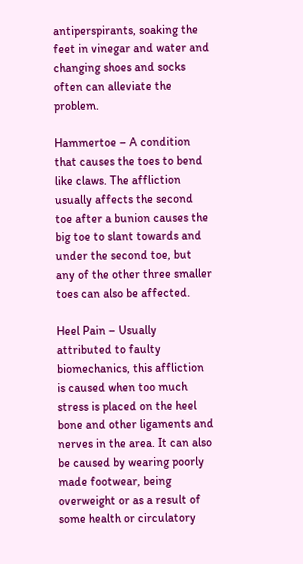antiperspirants, soaking the feet in vinegar and water and changing shoes and socks often can alleviate the problem.

Hammertoe – A condition that causes the toes to bend like claws. The affliction usually affects the second toe after a bunion causes the big toe to slant towards and under the second toe, but any of the other three smaller toes can also be affected.

Heel Pain – Usually attributed to faulty biomechanics, this affliction is caused when too much stress is placed on the heel bone and other ligaments and nerves in the area. It can also be caused by wearing poorly made footwear, being overweight or as a result of some health or circulatory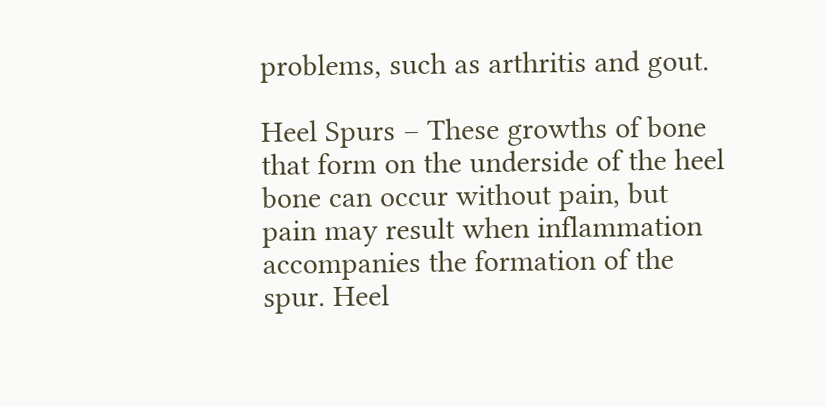problems, such as arthritis and gout.

Heel Spurs – These growths of bone that form on the underside of the heel bone can occur without pain, but pain may result when inflammation accompanies the formation of the spur. Heel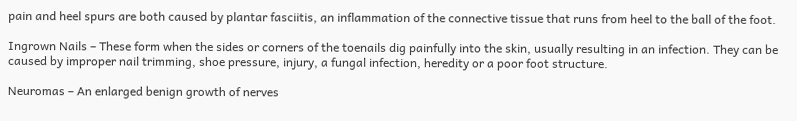pain and heel spurs are both caused by plantar fasciitis, an inflammation of the connective tissue that runs from heel to the ball of the foot.

Ingrown Nails – These form when the sides or corners of the toenails dig painfully into the skin, usually resulting in an infection. They can be caused by improper nail trimming, shoe pressure, injury, a fungal infection, heredity or a poor foot structure.

Neuromas – An enlarged benign growth of nerves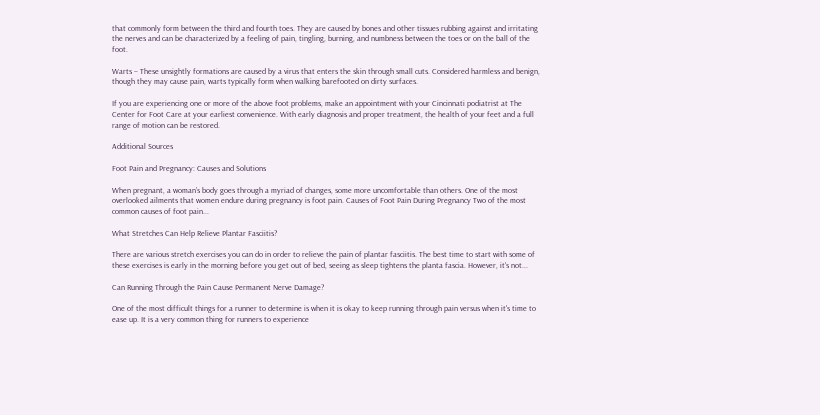that commonly form between the third and fourth toes. They are caused by bones and other tissues rubbing against and irritating the nerves and can be characterized by a feeling of pain, tingling, burning, and numbness between the toes or on the ball of the foot.

Warts – These unsightly formations are caused by a virus that enters the skin through small cuts. Considered harmless and benign, though they may cause pain, warts typically form when walking barefooted on dirty surfaces.

If you are experiencing one or more of the above foot problems, make an appointment with your Cincinnati podiatrist at The Center for Foot Care at your earliest convenience. With early diagnosis and proper treatment, the health of your feet and a full range of motion can be restored.

Additional Sources

Foot Pain and Pregnancy: Causes and Solutions

When pregnant, a woman’s body goes through a myriad of changes, some more uncomfortable than others. One of the most overlooked ailments that women endure during pregnancy is foot pain. Causes of Foot Pain During Pregnancy Two of the most common causes of foot pain...

What Stretches Can Help Relieve Plantar Fasciitis?

There are various stretch exercises you can do in order to relieve the pain of plantar fasciitis. The best time to start with some of these exercises is early in the morning before you get out of bed, seeing as sleep tightens the planta fascia. However, it's not...

Can Running Through the Pain Cause Permanent Nerve Damage?

One of the most difficult things for a runner to determine is when it is okay to keep running through pain versus when it's time to ease up. It is a very common thing for runners to experience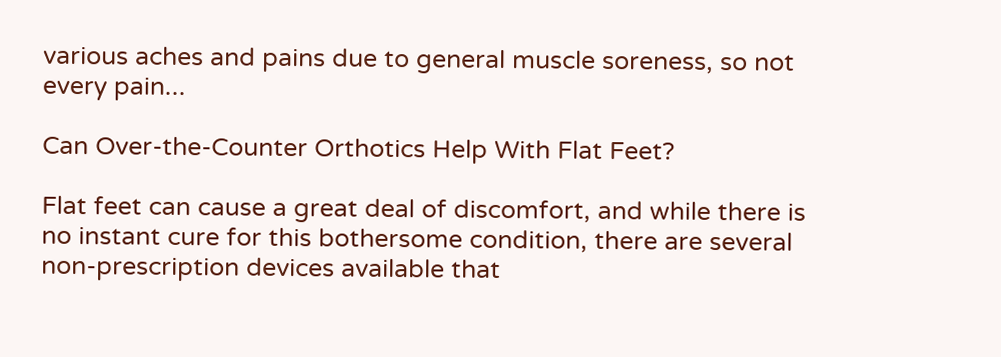various aches and pains due to general muscle soreness, so not every pain...

Can Over-the-Counter Orthotics Help With Flat Feet?

Flat feet can cause a great deal of discomfort, and while there is no instant cure for this bothersome condition, there are several non-prescription devices available that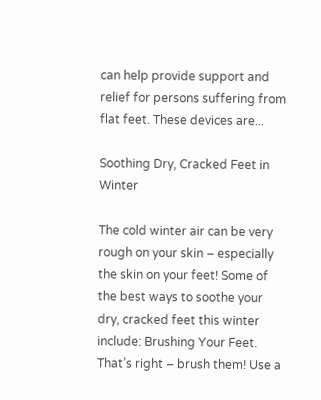can help provide support and relief for persons suffering from flat feet. These devices are...

Soothing Dry, Cracked Feet in Winter

The cold winter air can be very rough on your skin – especially the skin on your feet! Some of the best ways to soothe your dry, cracked feet this winter include: Brushing Your Feet. That’s right – brush them! Use a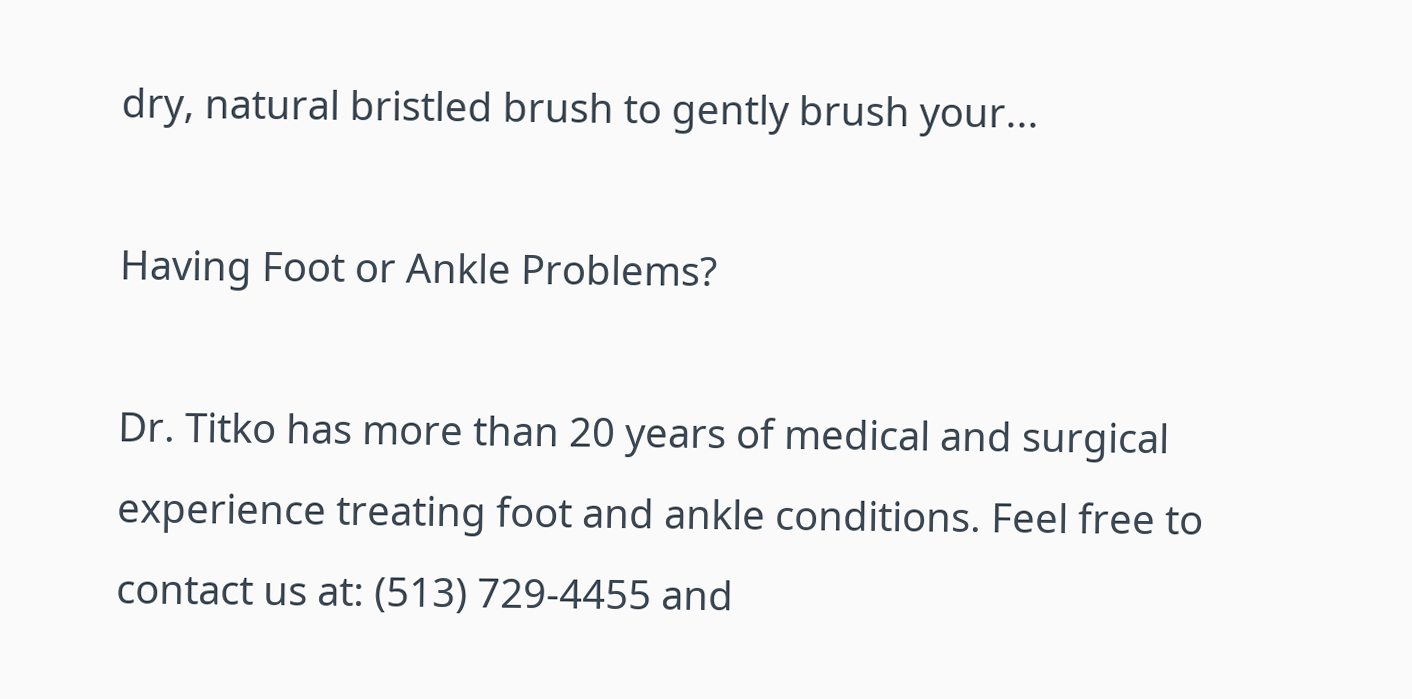dry, natural bristled brush to gently brush your...

Having Foot or Ankle Problems?

Dr. Titko has more than 20 years of medical and surgical experience treating foot and ankle conditions. Feel free to contact us at: (513) 729-4455 and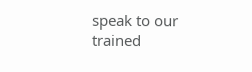speak to our trained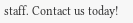staff. Contact us today!